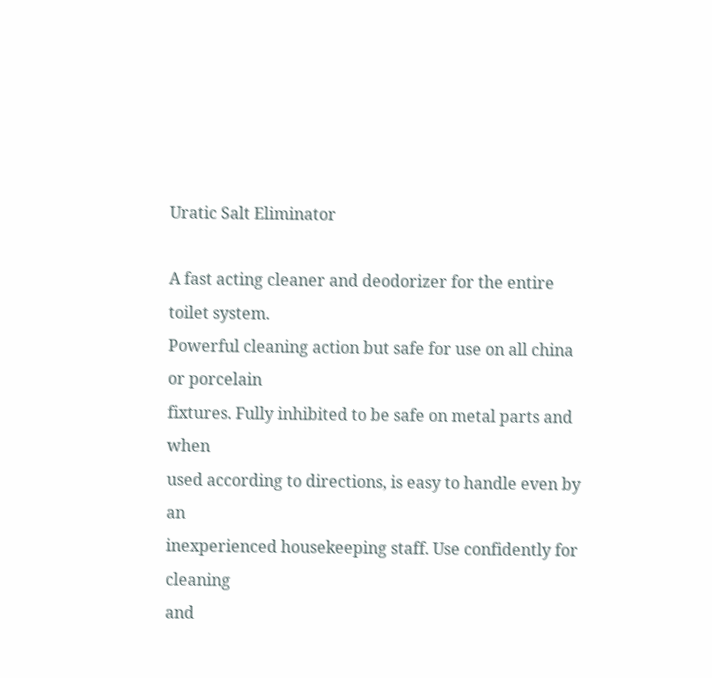Uratic Salt Eliminator

A fast acting cleaner and deodorizer for the entire toilet system.
Powerful cleaning action but safe for use on all china or porcelain
fixtures. Fully inhibited to be safe on metal parts and when
used according to directions, is easy to handle even by an
inexperienced housekeeping staff. Use confidently for cleaning
and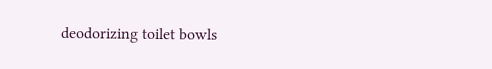deodorizing toilet bowls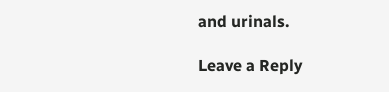and urinals.

Leave a Reply